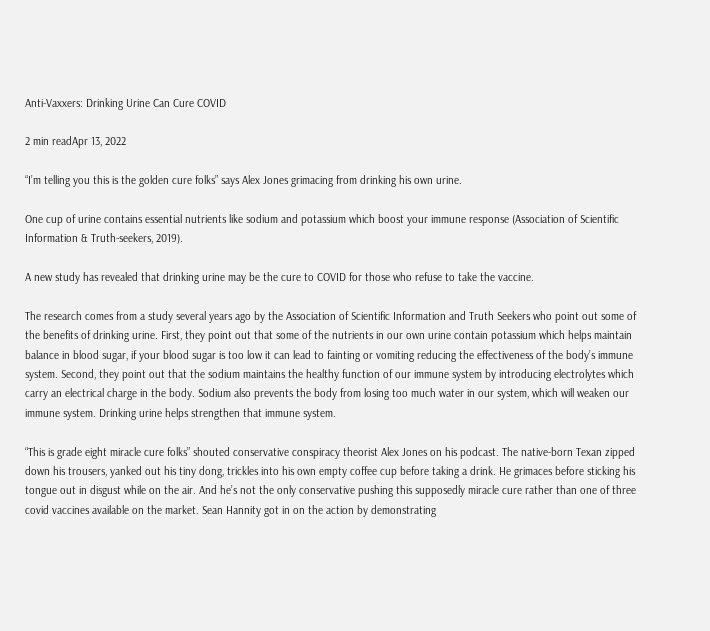Anti-Vaxxers: Drinking Urine Can Cure COVID

2 min readApr 13, 2022

“I’m telling you this is the golden cure folks” says Alex Jones grimacing from drinking his own urine.

One cup of urine contains essential nutrients like sodium and potassium which boost your immune response (Association of Scientific Information & Truth-seekers, 2019).

A new study has revealed that drinking urine may be the cure to COVID for those who refuse to take the vaccine.

The research comes from a study several years ago by the Association of Scientific Information and Truth Seekers who point out some of the benefits of drinking urine. First, they point out that some of the nutrients in our own urine contain potassium which helps maintain balance in blood sugar, if your blood sugar is too low it can lead to fainting or vomiting reducing the effectiveness of the body’s immune system. Second, they point out that the sodium maintains the healthy function of our immune system by introducing electrolytes which carry an electrical charge in the body. Sodium also prevents the body from losing too much water in our system, which will weaken our immune system. Drinking urine helps strengthen that immune system.

“This is grade eight miracle cure folks” shouted conservative conspiracy theorist Alex Jones on his podcast. The native-born Texan zipped down his trousers, yanked out his tiny dong, trickles into his own empty coffee cup before taking a drink. He grimaces before sticking his tongue out in disgust while on the air. And he’s not the only conservative pushing this supposedly miracle cure rather than one of three covid vaccines available on the market. Sean Hannity got in on the action by demonstrating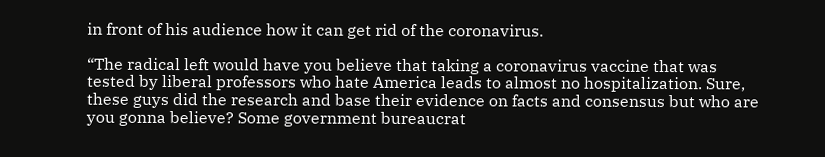in front of his audience how it can get rid of the coronavirus.

“The radical left would have you believe that taking a coronavirus vaccine that was tested by liberal professors who hate America leads to almost no hospitalization. Sure, these guys did the research and base their evidence on facts and consensus but who are you gonna believe? Some government bureaucrat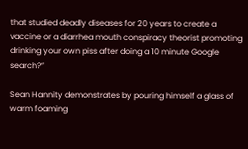that studied deadly diseases for 20 years to create a vaccine or a diarrhea mouth conspiracy theorist promoting drinking your own piss after doing a 10 minute Google search?”

Sean Hannity demonstrates by pouring himself a glass of warm foaming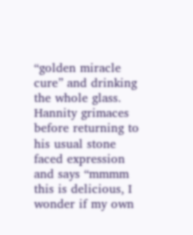“golden miracle cure” and drinking the whole glass. Hannity grimaces before returning to his usual stone faced expression and says “mmmm this is delicious, I wonder if my own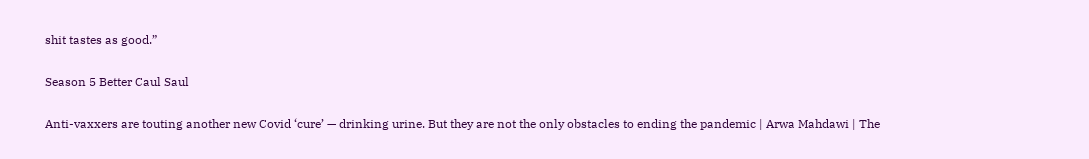shit tastes as good.”

Season 5 Better Caul Saul

Anti-vaxxers are touting another new Covid ‘cure’ — drinking urine. But they are not the only obstacles to ending the pandemic | Arwa Mahdawi | The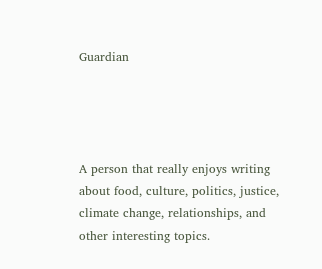Guardian




A person that really enjoys writing about food, culture, politics, justice, climate change, relationships, and other interesting topics.